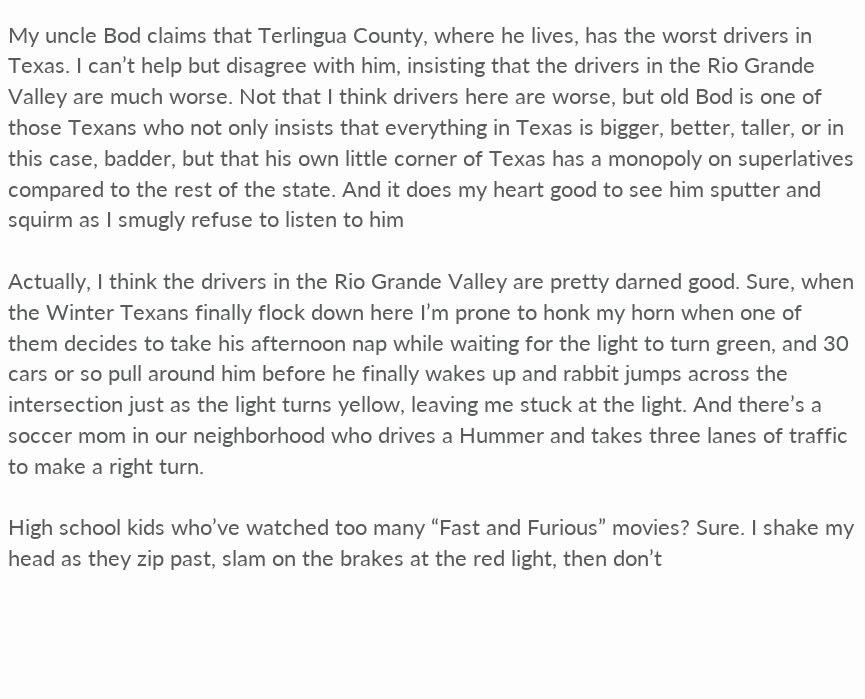My uncle Bod claims that Terlingua County, where he lives, has the worst drivers in Texas. I can’t help but disagree with him, insisting that the drivers in the Rio Grande Valley are much worse. Not that I think drivers here are worse, but old Bod is one of those Texans who not only insists that everything in Texas is bigger, better, taller, or in this case, badder, but that his own little corner of Texas has a monopoly on superlatives compared to the rest of the state. And it does my heart good to see him sputter and squirm as I smugly refuse to listen to him

Actually, I think the drivers in the Rio Grande Valley are pretty darned good. Sure, when the Winter Texans finally flock down here I’m prone to honk my horn when one of them decides to take his afternoon nap while waiting for the light to turn green, and 30 cars or so pull around him before he finally wakes up and rabbit jumps across the intersection just as the light turns yellow, leaving me stuck at the light. And there’s a soccer mom in our neighborhood who drives a Hummer and takes three lanes of traffic to make a right turn.

High school kids who’ve watched too many “Fast and Furious” movies? Sure. I shake my head as they zip past, slam on the brakes at the red light, then don’t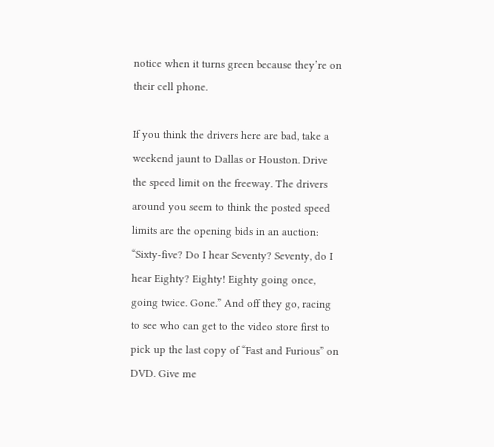notice when it turns green because they’re on their cell phone.

If you think the drivers here are bad, take a weekend jaunt to Dallas or Houston. Drive the speed limit on the freeway. The drivers around you seem to think the posted speed limits are the opening bids in an auction: “Sixty-five? Do I hear Seventy? Seventy, do I hear Eighty? Eighty! Eighty going once, going twice. Gone.” And off they go, racing to see who can get to the video store first to pick up the last copy of “Fast and Furious” on DVD. Give me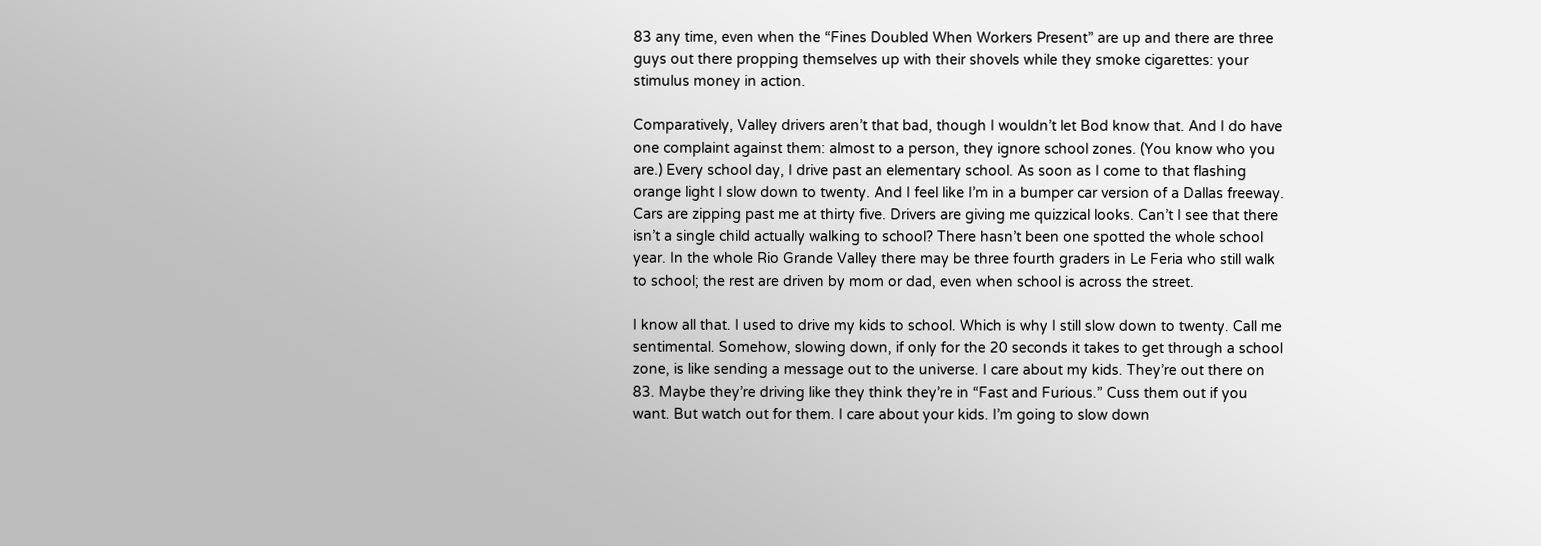83 any time, even when the “Fines Doubled When Workers Present” are up and there are three guys out there propping themselves up with their shovels while they smoke cigarettes: your stimulus money in action.

Comparatively, Valley drivers aren’t that bad, though I wouldn’t let Bod know that. And I do have one complaint against them: almost to a person, they ignore school zones. (You know who you are.) Every school day, I drive past an elementary school. As soon as I come to that flashing orange light I slow down to twenty. And I feel like I’m in a bumper car version of a Dallas freeway. Cars are zipping past me at thirty five. Drivers are giving me quizzical looks. Can’t I see that there isn’t a single child actually walking to school? There hasn’t been one spotted the whole school year. In the whole Rio Grande Valley there may be three fourth graders in Le Feria who still walk to school; the rest are driven by mom or dad, even when school is across the street.

I know all that. I used to drive my kids to school. Which is why I still slow down to twenty. Call me sentimental. Somehow, slowing down, if only for the 20 seconds it takes to get through a school zone, is like sending a message out to the universe. I care about my kids. They’re out there on 83. Maybe they’re driving like they think they’re in “Fast and Furious.” Cuss them out if you want. But watch out for them. I care about your kids. I’m going to slow down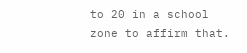to 20 in a school zone to affirm that.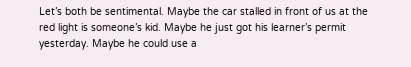Let’s both be sentimental. Maybe the car stalled in front of us at the red light is someone’s kid. Maybe he just got his learner’s permit yesterday. Maybe he could use a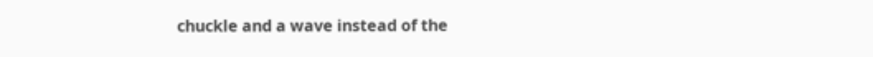chuckle and a wave instead of the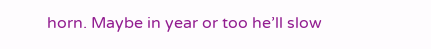horn. Maybe in year or too he’ll slow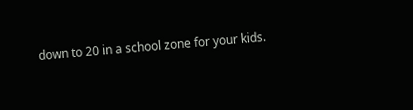down to 20 in a school zone for your kids.